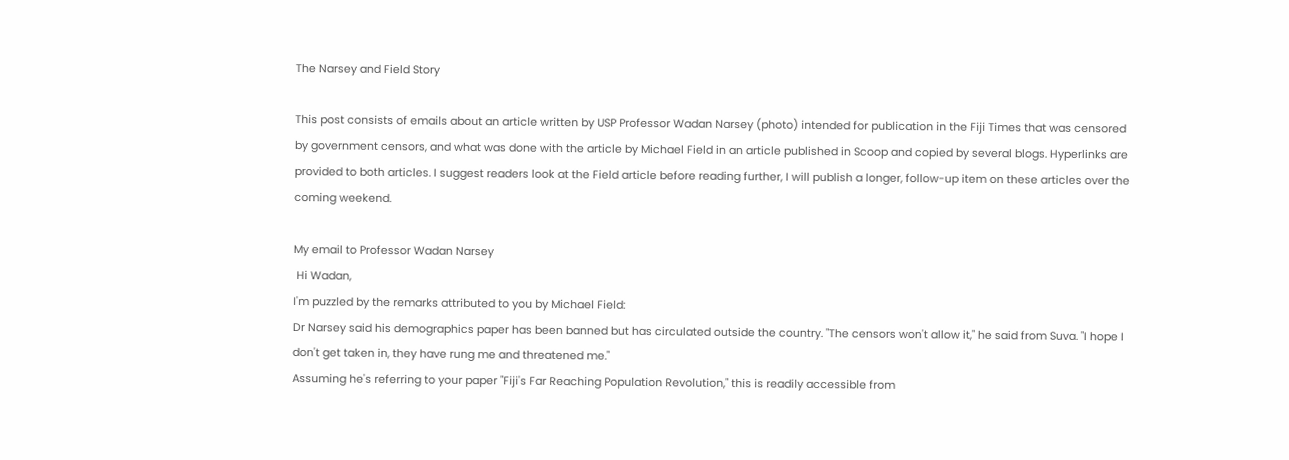The Narsey and Field Story

This post consists of emails about an article written by USP Professor Wadan Narsey (photo) intended for publication in the Fiji Times that was censored  by government censors, and what was done with the article by Michael Field in an article published in Scoop and copied by several blogs. Hyperlinks are provided to both articles. I suggest readers look at the Field article before reading further, I will publish a longer, follow-up item on these articles over the coming weekend.

My email to Professor Wadan Narsey
 Hi Wadan,
I'm puzzled by the remarks attributed to you by Michael Field:
Dr Narsey said his demographics paper has been banned but has circulated outside the country. "The censors won't allow it," he said from Suva. "I hope I don't get taken in, they have rung me and threatened me."
Assuming he's referring to your paper "Fiji's Far Reaching Population Revolution," this is readily accessible from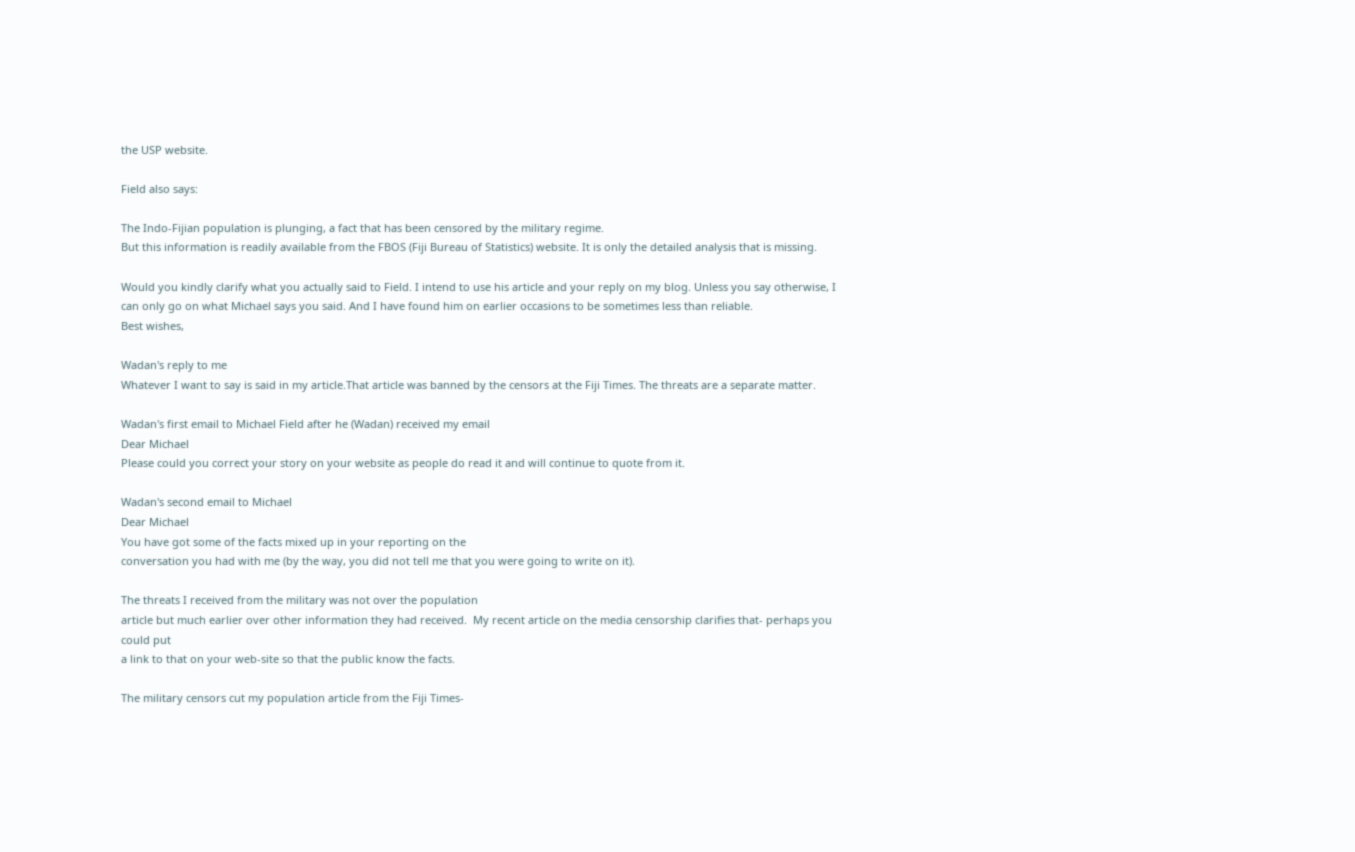the USP website.

Field also says:

The Indo-Fijian population is plunging, a fact that has been censored by the military regime.
But this information is readily available from the FBOS (Fiji Bureau of Statistics) website. It is only the detailed analysis that is missing.

Would you kindly clarify what you actually said to Field. I intend to use his article and your reply on my blog. Unless you say otherwise, I can only go on what Michael says you said. And I have found him on earlier occasions to be sometimes less than reliable.
Best wishes,

Wadan's reply to me
Whatever I want to say is said in my article.That article was banned by the censors at the Fiji Times. The threats are a separate matter.

Wadan's first email to Michael Field after he (Wadan) received my email
Dear Michael
Please could you correct your story on your website as people do read it and will continue to quote from it.

Wadan's second email to Michael
Dear Michael
You have got some of the facts mixed up in your reporting on the
conversation you had with me (by the way, you did not tell me that you were going to write on it).

The threats I received from the military was not over the population
article but much earlier over other information they had received.  My recent article on the media censorship clarifies that- perhaps you could put
a link to that on your web-site so that the public know the facts.

The military censors cut my population article from the Fiji Times-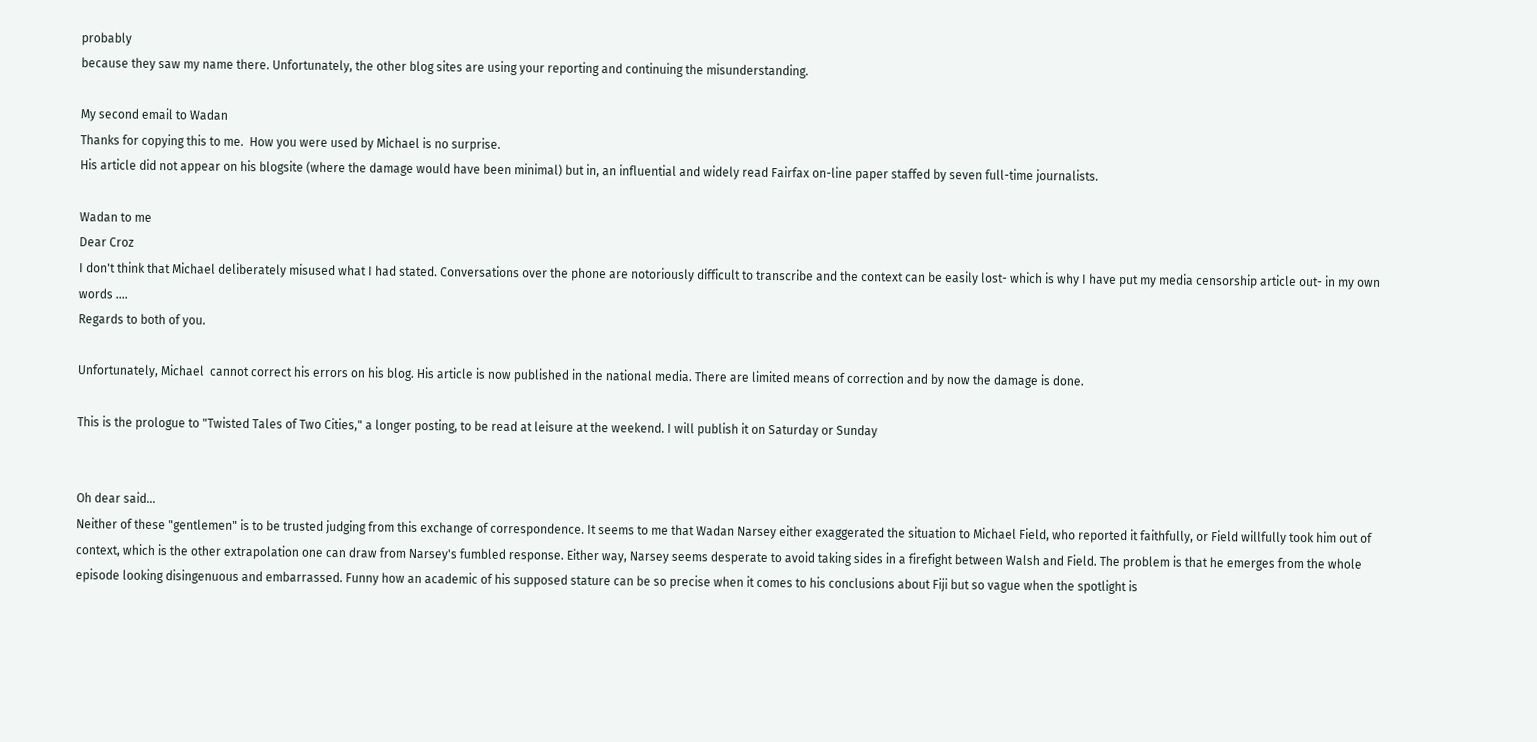probably
because they saw my name there. Unfortunately, the other blog sites are using your reporting and continuing the misunderstanding.

My second email to Wadan
Thanks for copying this to me.  How you were used by Michael is no surprise.
His article did not appear on his blogsite (where the damage would have been minimal) but in, an influential and widely read Fairfax on-line paper staffed by seven full-time journalists.

Wadan to me
Dear Croz
I don't think that Michael deliberately misused what I had stated. Conversations over the phone are notoriously difficult to transcribe and the context can be easily lost- which is why I have put my media censorship article out- in my own words ....
Regards to both of you.

Unfortunately, Michael  cannot correct his errors on his blog. His article is now published in the national media. There are limited means of correction and by now the damage is done.

This is the prologue to "Twisted Tales of Two Cities," a longer posting, to be read at leisure at the weekend. I will publish it on Saturday or Sunday


Oh dear said…
Neither of these "gentlemen" is to be trusted judging from this exchange of correspondence. It seems to me that Wadan Narsey either exaggerated the situation to Michael Field, who reported it faithfully, or Field willfully took him out of context, which is the other extrapolation one can draw from Narsey's fumbled response. Either way, Narsey seems desperate to avoid taking sides in a firefight between Walsh and Field. The problem is that he emerges from the whole episode looking disingenuous and embarrassed. Funny how an academic of his supposed stature can be so precise when it comes to his conclusions about Fiji but so vague when the spotlight is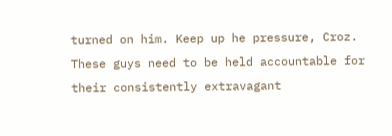turned on him. Keep up he pressure, Croz. These guys need to be held accountable for their consistently extravagant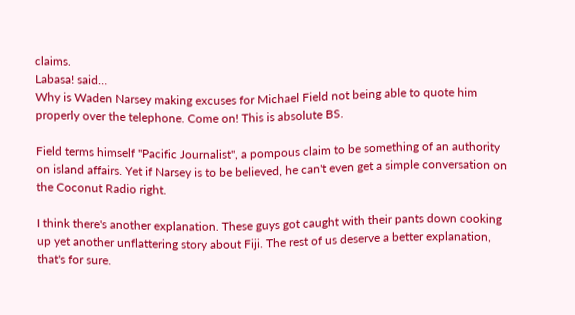claims.
Labasa! said…
Why is Waden Narsey making excuses for Michael Field not being able to quote him properly over the telephone. Come on! This is absolute BS.

Field terms himself "Pacific Journalist", a pompous claim to be something of an authority on island affairs. Yet if Narsey is to be believed, he can't even get a simple conversation on the Coconut Radio right.

I think there's another explanation. These guys got caught with their pants down cooking up yet another unflattering story about Fiji. The rest of us deserve a better explanation, that's for sure.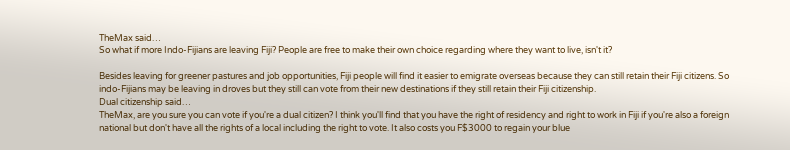TheMax said…
So what if more Indo-Fijians are leaving Fiji? People are free to make their own choice regarding where they want to live, isn't it?

Besides leaving for greener pastures and job opportunities, Fiji people will find it easier to emigrate overseas because they can still retain their Fiji citizens. So indo-Fijians may be leaving in droves but they still can vote from their new destinations if they still retain their Fiji citizenship.
Dual citizenship said…
TheMax, are you sure you can vote if you're a dual citizen? I think you'll find that you have the right of residency and right to work in Fiji if you're also a foreign national but don't have all the rights of a local including the right to vote. It also costs you F$3000 to regain your blue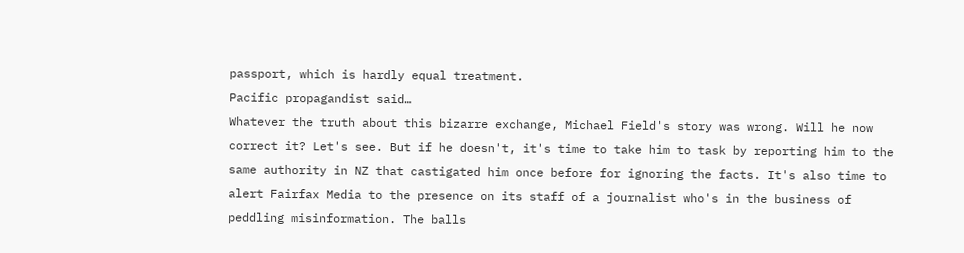passport, which is hardly equal treatment.
Pacific propagandist said…
Whatever the truth about this bizarre exchange, Michael Field's story was wrong. Will he now correct it? Let's see. But if he doesn't, it's time to take him to task by reporting him to the same authority in NZ that castigated him once before for ignoring the facts. It's also time to alert Fairfax Media to the presence on its staff of a journalist who's in the business of peddling misinformation. The balls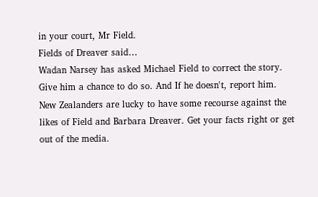in your court, Mr Field.
Fields of Dreaver said…
Wadan Narsey has asked Michael Field to correct the story. Give him a chance to do so. And If he doesn't, report him. New Zealanders are lucky to have some recourse against the likes of Field and Barbara Dreaver. Get your facts right or get out of the media.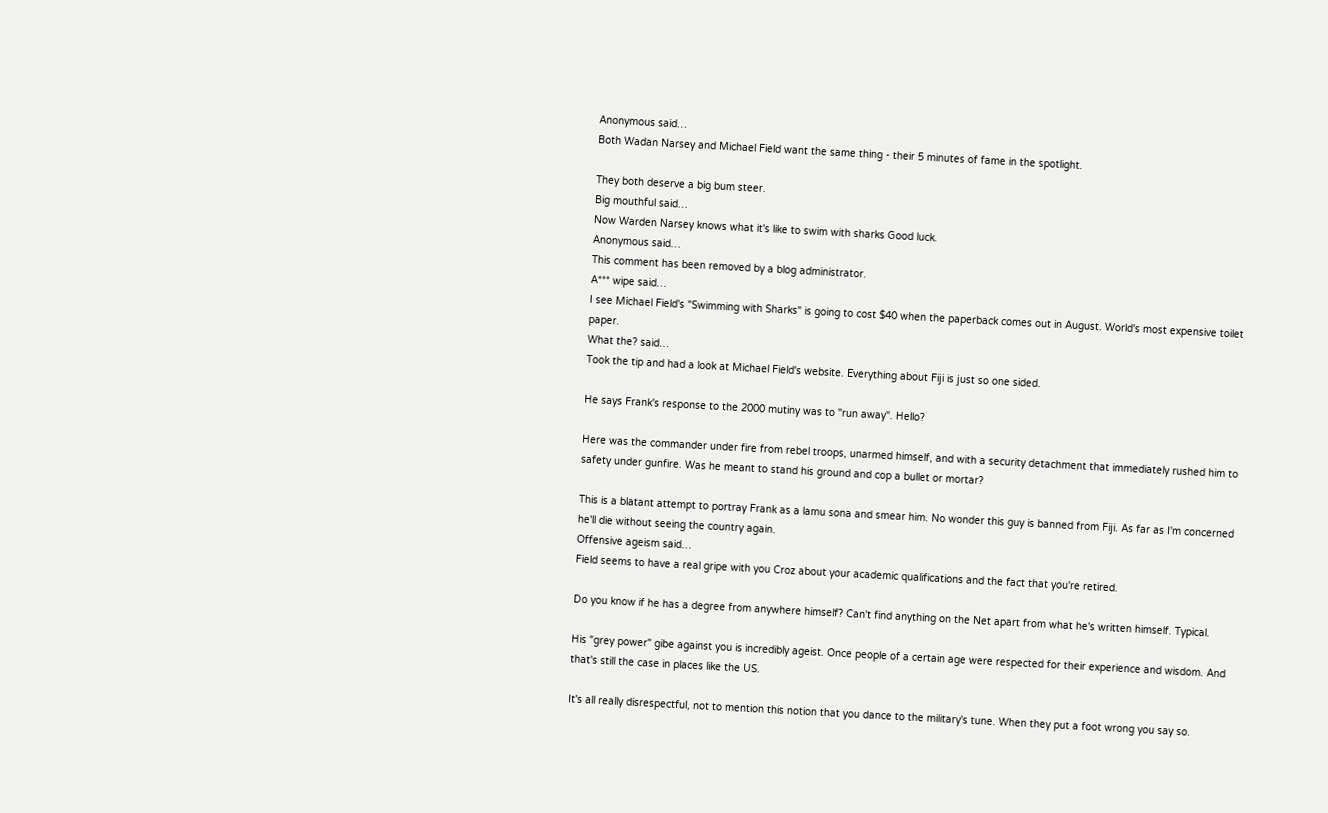Anonymous said…
Both Wadan Narsey and Michael Field want the same thing - their 5 minutes of fame in the spotlight.

They both deserve a big bum steer.
Big mouthful said…
Now Warden Narsey knows what it's like to swim with sharks Good luck.
Anonymous said…
This comment has been removed by a blog administrator.
A*** wipe said…
I see Michael Field's "Swimming with Sharks" is going to cost $40 when the paperback comes out in August. World's most expensive toilet paper.
What the? said…
Took the tip and had a look at Michael Field's website. Everything about Fiji is just so one sided.

He says Frank's response to the 2000 mutiny was to "run away". Hello?

Here was the commander under fire from rebel troops, unarmed himself, and with a security detachment that immediately rushed him to safety under gunfire. Was he meant to stand his ground and cop a bullet or mortar?

This is a blatant attempt to portray Frank as a lamu sona and smear him. No wonder this guy is banned from Fiji. As far as I'm concerned he'll die without seeing the country again.
Offensive ageism said…
Field seems to have a real gripe with you Croz about your academic qualifications and the fact that you're retired.

Do you know if he has a degree from anywhere himself? Can't find anything on the Net apart from what he's written himself. Typical.

His "grey power" gibe against you is incredibly ageist. Once people of a certain age were respected for their experience and wisdom. And that's still the case in places like the US.

It's all really disrespectful, not to mention this notion that you dance to the military's tune. When they put a foot wrong you say so.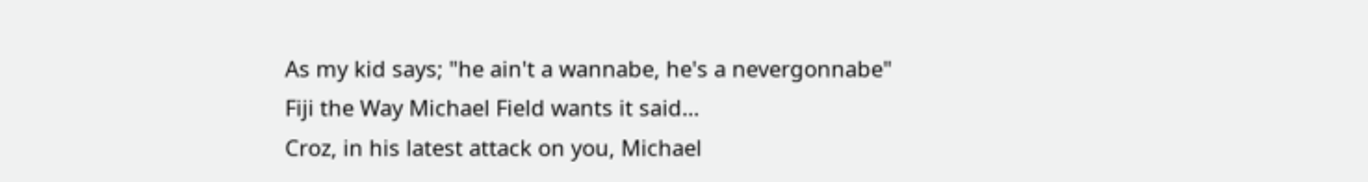As my kid says; "he ain't a wannabe, he's a nevergonnabe"
Fiji the Way Michael Field wants it said…
Croz, in his latest attack on you, Michael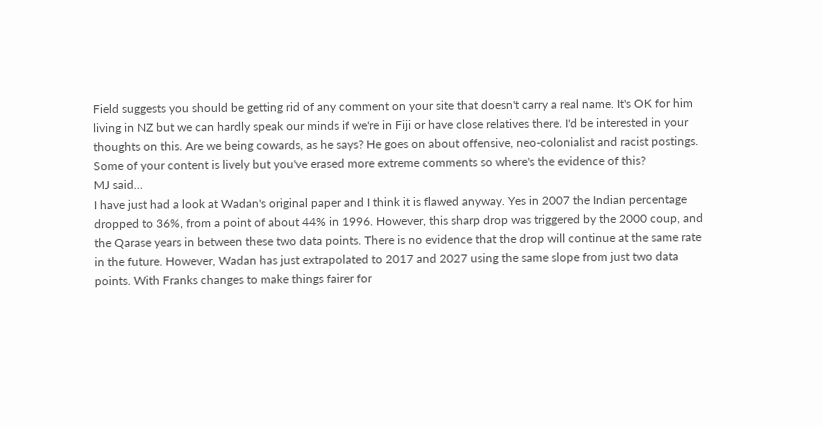Field suggests you should be getting rid of any comment on your site that doesn't carry a real name. It's OK for him living in NZ but we can hardly speak our minds if we're in Fiji or have close relatives there. I'd be interested in your thoughts on this. Are we being cowards, as he says? He goes on about offensive, neo-colonialist and racist postings. Some of your content is lively but you've erased more extreme comments so where's the evidence of this?
MJ said…
I have just had a look at Wadan's original paper and I think it is flawed anyway. Yes in 2007 the Indian percentage dropped to 36%, from a point of about 44% in 1996. However, this sharp drop was triggered by the 2000 coup, and the Qarase years in between these two data points. There is no evidence that the drop will continue at the same rate in the future. However, Wadan has just extrapolated to 2017 and 2027 using the same slope from just two data points. With Franks changes to make things fairer for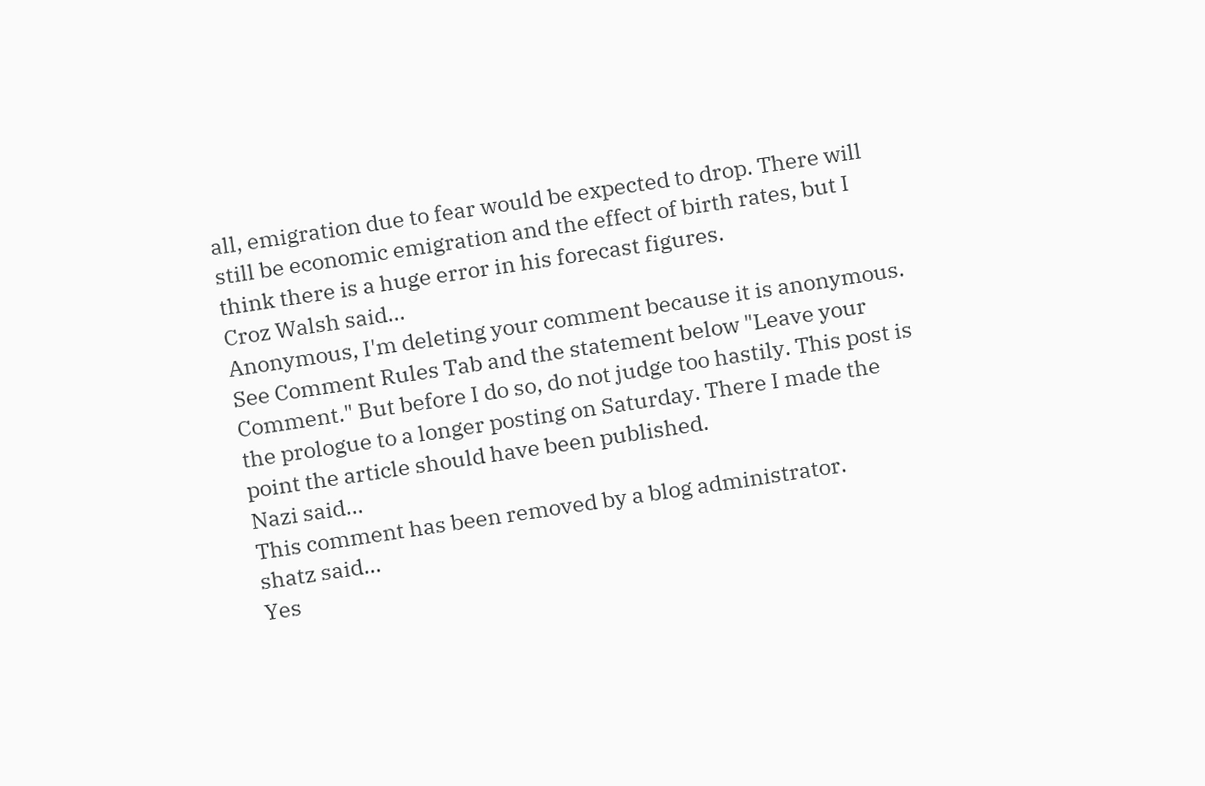all, emigration due to fear would be expected to drop. There will still be economic emigration and the effect of birth rates, but I think there is a huge error in his forecast figures.
Croz Walsh said…
Anonymous, I'm deleting your comment because it is anonymous. See Comment Rules Tab and the statement below "Leave your Comment." But before I do so, do not judge too hastily. This post is the prologue to a longer posting on Saturday. There I made the point the article should have been published.
Nazi said…
This comment has been removed by a blog administrator.
shatz said…
Yes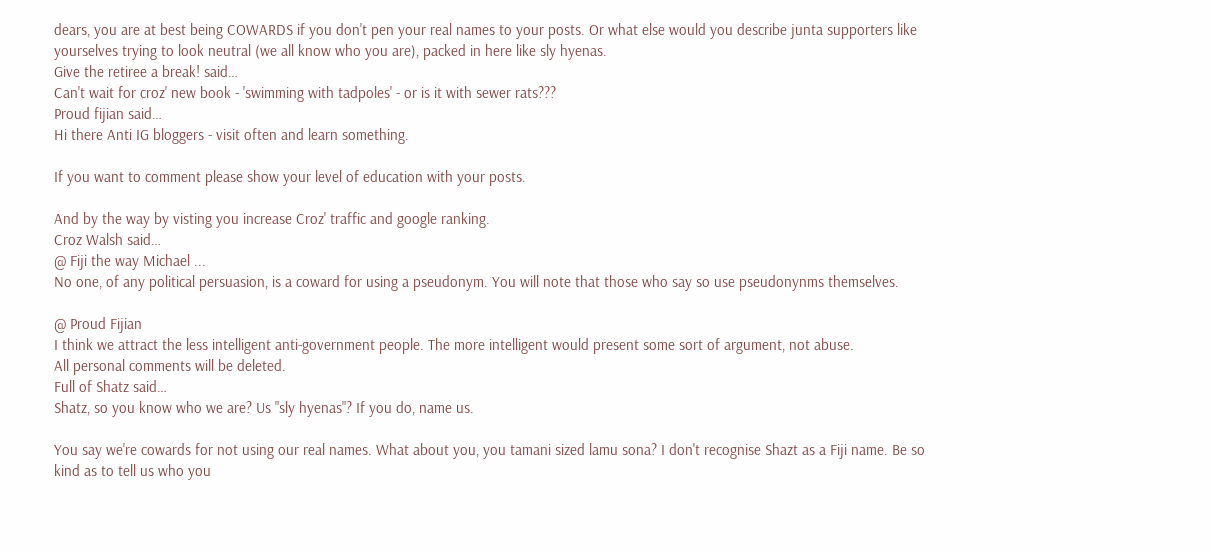dears, you are at best being COWARDS if you don't pen your real names to your posts. Or what else would you describe junta supporters like yourselves trying to look neutral (we all know who you are), packed in here like sly hyenas.
Give the retiree a break! said…
Can't wait for croz' new book - 'swimming with tadpoles' - or is it with sewer rats???
Proud fijian said…
Hi there Anti IG bloggers - visit often and learn something.

If you want to comment please show your level of education with your posts.

And by the way by visting you increase Croz' traffic and google ranking.
Croz Walsh said…
@ Fiji the way Michael ...
No one, of any political persuasion, is a coward for using a pseudonym. You will note that those who say so use pseudonynms themselves.

@ Proud Fijian
I think we attract the less intelligent anti-government people. The more intelligent would present some sort of argument, not abuse.
All personal comments will be deleted.
Full of Shatz said…
Shatz, so you know who we are? Us "sly hyenas"? If you do, name us.

You say we're cowards for not using our real names. What about you, you tamani sized lamu sona? I don't recognise Shazt as a Fiji name. Be so kind as to tell us who you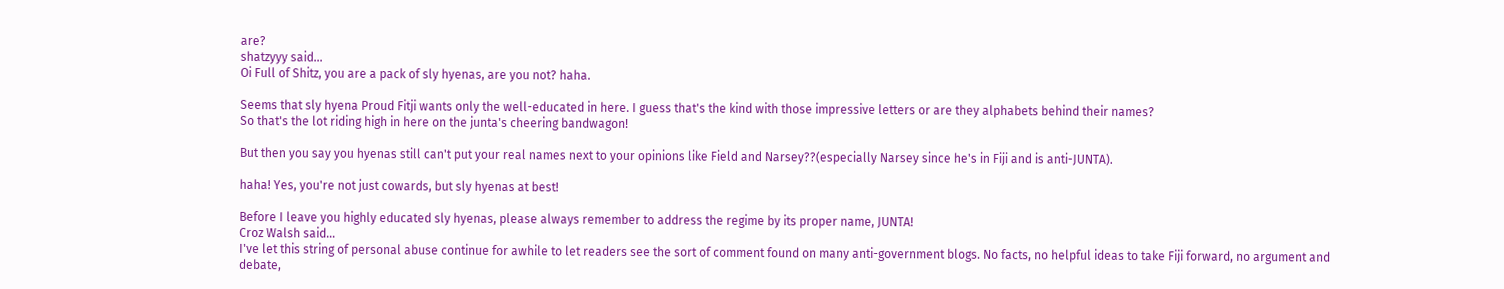are?
shatzyyy said…
Oi Full of Shitz, you are a pack of sly hyenas, are you not? haha.

Seems that sly hyena Proud Fitji wants only the well-educated in here. I guess that's the kind with those impressive letters or are they alphabets behind their names?
So that's the lot riding high in here on the junta's cheering bandwagon!

But then you say you hyenas still can't put your real names next to your opinions like Field and Narsey??(especially Narsey since he's in Fiji and is anti-JUNTA).

haha! Yes, you're not just cowards, but sly hyenas at best!

Before I leave you highly educated sly hyenas, please always remember to address the regime by its proper name, JUNTA!
Croz Walsh said…
I've let this string of personal abuse continue for awhile to let readers see the sort of comment found on many anti-government blogs. No facts, no helpful ideas to take Fiji forward, no argument and debate,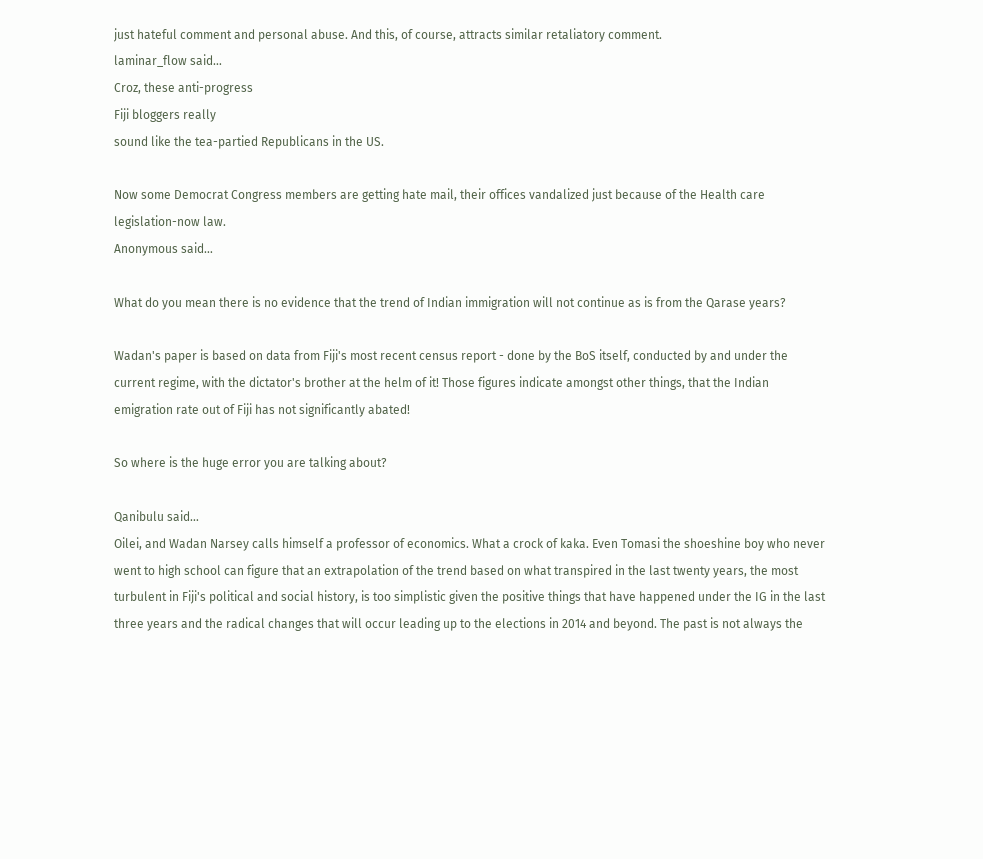just hateful comment and personal abuse. And this, of course, attracts similar retaliatory comment.
laminar_flow said…
Croz, these anti-progress
Fiji bloggers really
sound like the tea-partied Republicans in the US.

Now some Democrat Congress members are getting hate mail, their offices vandalized just because of the Health care legislation-now law.
Anonymous said…

What do you mean there is no evidence that the trend of Indian immigration will not continue as is from the Qarase years?

Wadan's paper is based on data from Fiji's most recent census report - done by the BoS itself, conducted by and under the current regime, with the dictator's brother at the helm of it! Those figures indicate amongst other things, that the Indian emigration rate out of Fiji has not significantly abated!

So where is the huge error you are talking about?

Qanibulu said…
Oilei, and Wadan Narsey calls himself a professor of economics. What a crock of kaka. Even Tomasi the shoeshine boy who never went to high school can figure that an extrapolation of the trend based on what transpired in the last twenty years, the most turbulent in Fiji's political and social history, is too simplistic given the positive things that have happened under the IG in the last three years and the radical changes that will occur leading up to the elections in 2014 and beyond. The past is not always the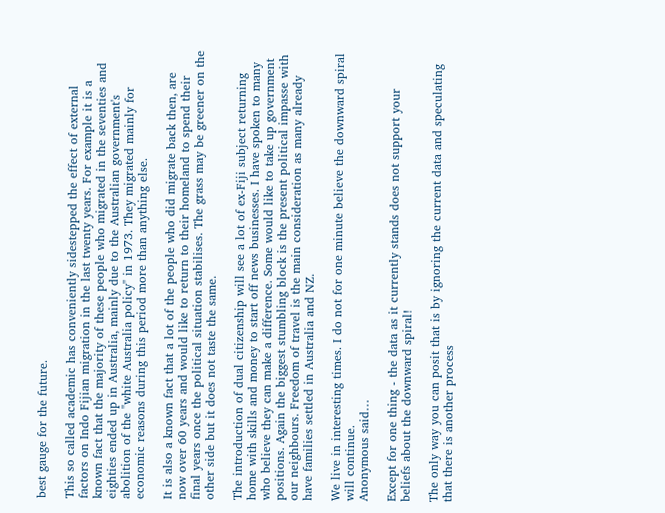best gauge for the future.

This so called academic has conveniently sidestepped the effect of external factors on Indo Fijian migration in the last twenty years. For example it is a known fact that the majority of these people who migrated in the seventies and eighties ended up in Australia, mainly due to the Australian government's abolition of the "white Australia policy" in 1973. They migrated mainly for economic reasons during this period more than anything else.

It is also a known fact that a lot of the people who did migrate back then, are now over 60 years and would like to return to their homeland to spend their final years once the political situation stabilises. The grass may be greener on the other side but it does not taste the same.

The introduction of dual citizenship will see a lot of ex-Fiji subject returning home with skills and money to start off news businesses. I have spoken to many who believe they can make a difference. Some would like to take up government positions. Again the biggest stumbling block is the present political impasse with our neighbours. Freedom of travel is the main consideration as many already have families settled in Australia and NZ.

We live in interesting times. I do not for one minute believe the downward spiral will continue.
Anonymous said…

Except for one thing - the data as it currently stands does not support your beliefs about the downward spiral!

The only way you can posit that is by ignoring the current data and speculating that there is another process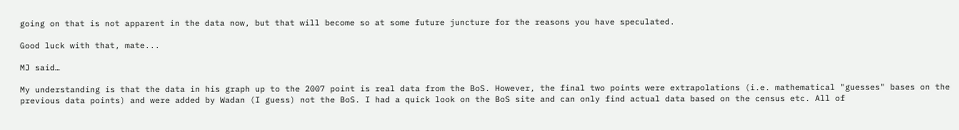going on that is not apparent in the data now, but that will become so at some future juncture for the reasons you have speculated.

Good luck with that, mate...

MJ said…

My understanding is that the data in his graph up to the 2007 point is real data from the BoS. However, the final two points were extrapolations (i.e. mathematical "guesses" bases on the previous data points) and were added by Wadan (I guess) not the BoS. I had a quick look on the BoS site and can only find actual data based on the census etc. All of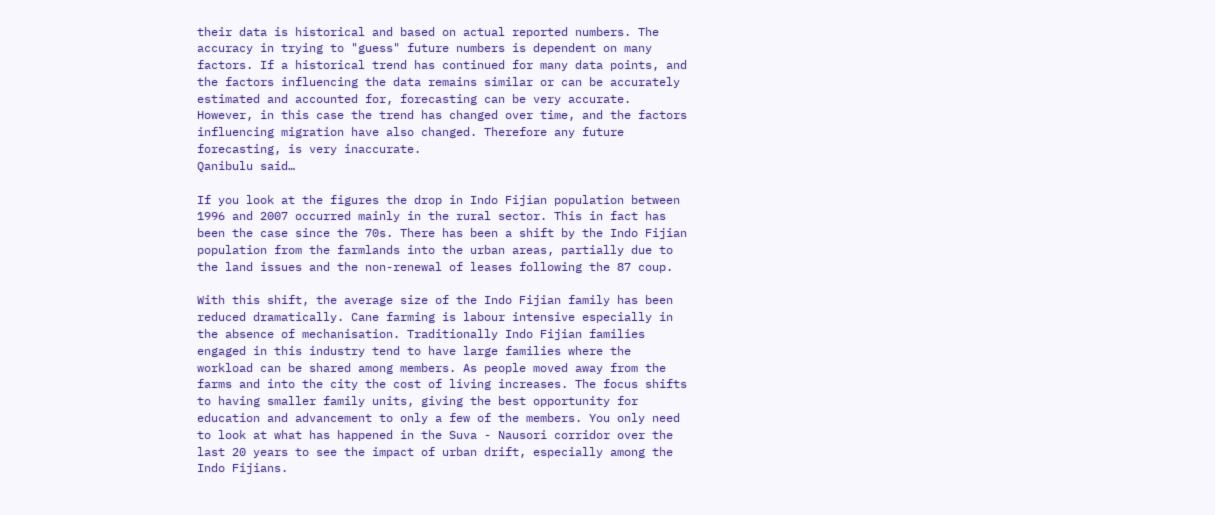their data is historical and based on actual reported numbers. The accuracy in trying to "guess" future numbers is dependent on many factors. If a historical trend has continued for many data points, and the factors influencing the data remains similar or can be accurately estimated and accounted for, forecasting can be very accurate. However, in this case the trend has changed over time, and the factors influencing migration have also changed. Therefore any future forecasting, is very inaccurate.
Qanibulu said…

If you look at the figures the drop in Indo Fijian population between 1996 and 2007 occurred mainly in the rural sector. This in fact has been the case since the 70s. There has been a shift by the Indo Fijian population from the farmlands into the urban areas, partially due to the land issues and the non-renewal of leases following the 87 coup.

With this shift, the average size of the Indo Fijian family has been reduced dramatically. Cane farming is labour intensive especially in the absence of mechanisation. Traditionally Indo Fijian families engaged in this industry tend to have large families where the workload can be shared among members. As people moved away from the farms and into the city the cost of living increases. The focus shifts to having smaller family units, giving the best opportunity for education and advancement to only a few of the members. You only need to look at what has happened in the Suva - Nausori corridor over the last 20 years to see the impact of urban drift, especially among the Indo Fijians.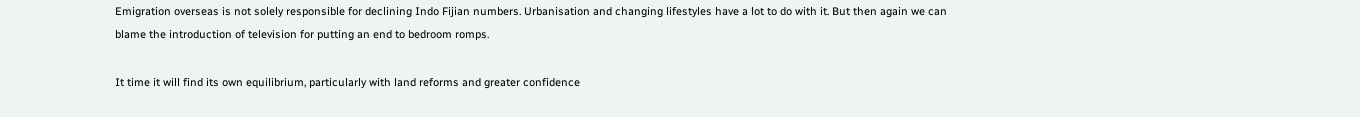Emigration overseas is not solely responsible for declining Indo Fijian numbers. Urbanisation and changing lifestyles have a lot to do with it. But then again we can blame the introduction of television for putting an end to bedroom romps.

It time it will find its own equilibrium, particularly with land reforms and greater confidence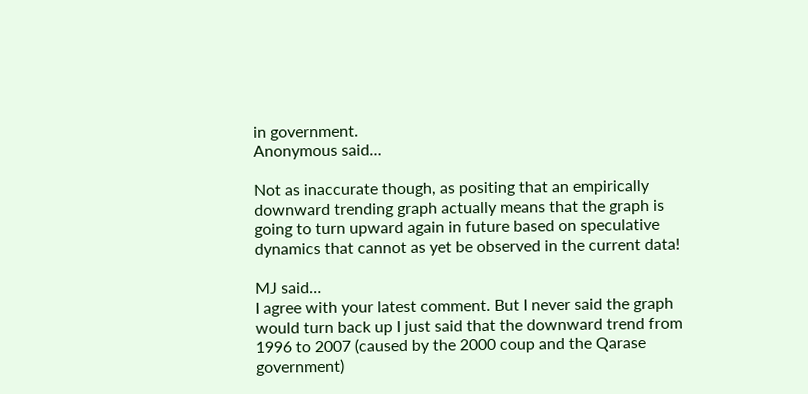in government.
Anonymous said…

Not as inaccurate though, as positing that an empirically downward trending graph actually means that the graph is going to turn upward again in future based on speculative dynamics that cannot as yet be observed in the current data!

MJ said…
I agree with your latest comment. But I never said the graph would turn back up I just said that the downward trend from 1996 to 2007 (caused by the 2000 coup and the Qarase government)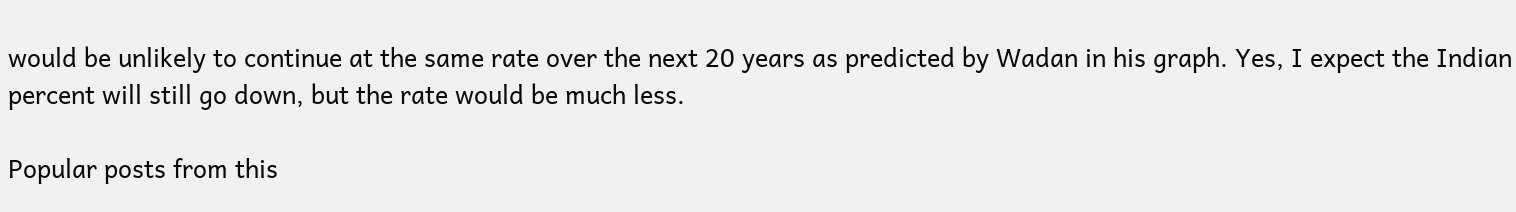would be unlikely to continue at the same rate over the next 20 years as predicted by Wadan in his graph. Yes, I expect the Indian percent will still go down, but the rate would be much less.

Popular posts from this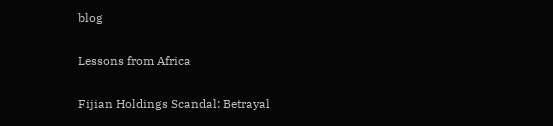blog

Lessons from Africa

Fijian Holdings Scandal: Betrayal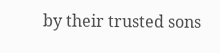by their trusted sons